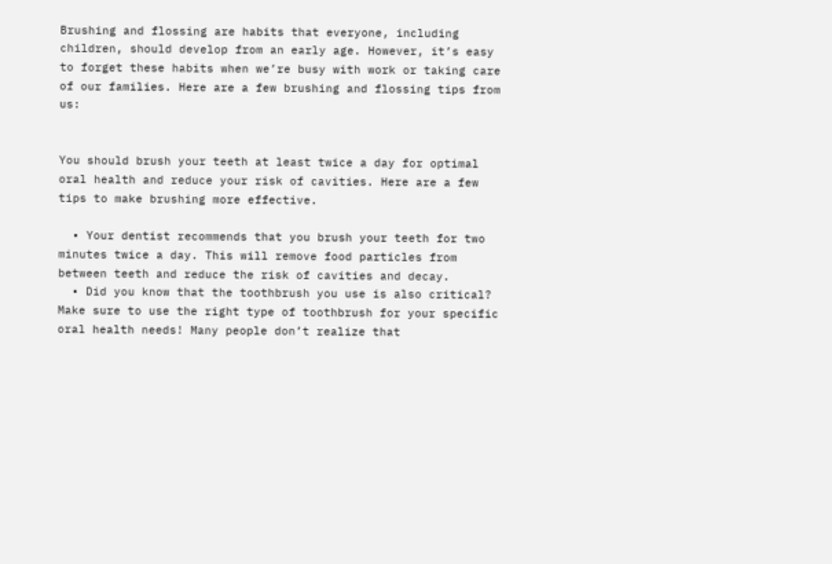Brushing and flossing are habits that everyone, including children, should develop from an early age. However, it’s easy to forget these habits when we’re busy with work or taking care of our families. Here are a few brushing and flossing tips from us:


You should brush your teeth at least twice a day for optimal oral health and reduce your risk of cavities. Here are a few tips to make brushing more effective.

  • Your dentist recommends that you brush your teeth for two minutes twice a day. This will remove food particles from between teeth and reduce the risk of cavities and decay.
  • Did you know that the toothbrush you use is also critical? Make sure to use the right type of toothbrush for your specific oral health needs! Many people don’t realize that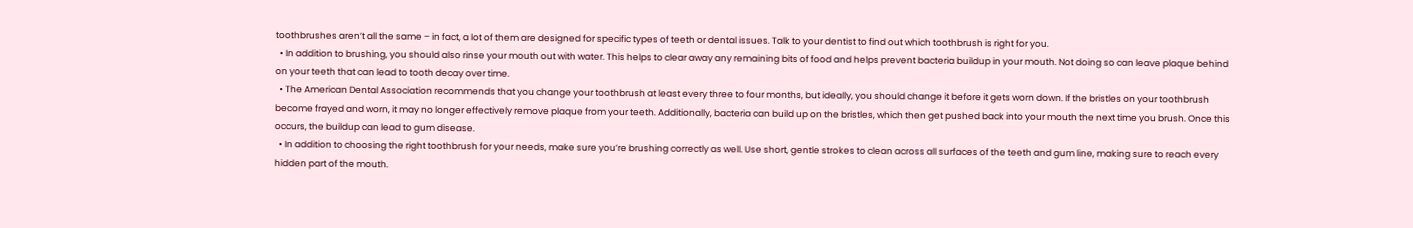toothbrushes aren’t all the same – in fact, a lot of them are designed for specific types of teeth or dental issues. Talk to your dentist to find out which toothbrush is right for you.
  • In addition to brushing, you should also rinse your mouth out with water. This helps to clear away any remaining bits of food and helps prevent bacteria buildup in your mouth. Not doing so can leave plaque behind on your teeth that can lead to tooth decay over time.
  • The American Dental Association recommends that you change your toothbrush at least every three to four months, but ideally, you should change it before it gets worn down. If the bristles on your toothbrush become frayed and worn, it may no longer effectively remove plaque from your teeth. Additionally, bacteria can build up on the bristles, which then get pushed back into your mouth the next time you brush. Once this occurs, the buildup can lead to gum disease.
  • In addition to choosing the right toothbrush for your needs, make sure you’re brushing correctly as well. Use short, gentle strokes to clean across all surfaces of the teeth and gum line, making sure to reach every hidden part of the mouth.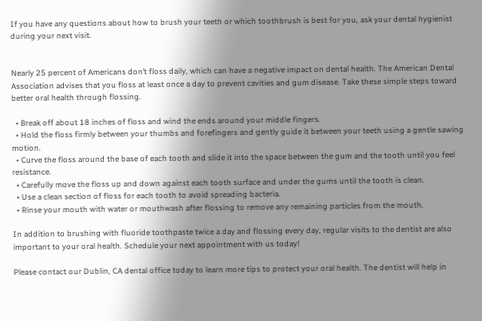If you have any questions about how to brush your teeth or which toothbrush is best for you, ask your dental hygienist during your next visit.


Nearly 25 percent of Americans don’t floss daily, which can have a negative impact on dental health. The American Dental Association advises that you floss at least once a day to prevent cavities and gum disease. Take these simple steps toward better oral health through flossing.

  • Break off about 18 inches of floss and wind the ends around your middle fingers.
  • Hold the floss firmly between your thumbs and forefingers and gently guide it between your teeth using a gentle sawing motion.
  • Curve the floss around the base of each tooth and slide it into the space between the gum and the tooth until you feel resistance.
  • Carefully move the floss up and down against each tooth surface and under the gums until the tooth is clean.
  • Use a clean section of floss for each tooth to avoid spreading bacteria.
  • Rinse your mouth with water or mouthwash after flossing to remove any remaining particles from the mouth.

In addition to brushing with fluoride toothpaste twice a day and flossing every day, regular visits to the dentist are also important to your oral health. Schedule your next appointment with us today!

Please contact our Dublin, CA dental office today to learn more tips to protect your oral health. The dentist will help in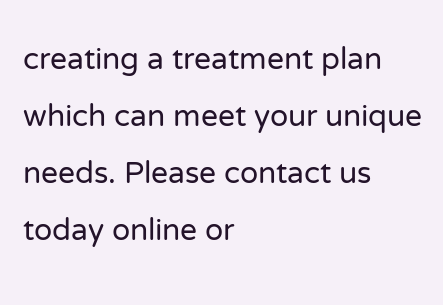creating a treatment plan which can meet your unique needs. Please contact us today online or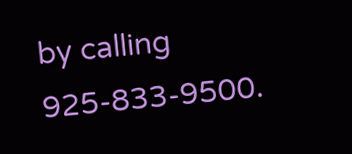by calling 925-833-9500.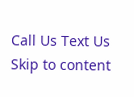Call Us Text Us
Skip to content